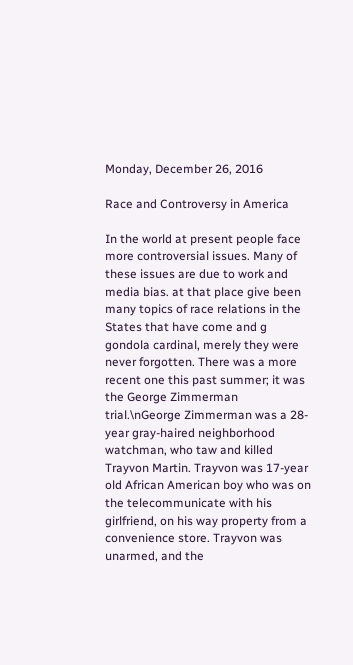Monday, December 26, 2016

Race and Controversy in America

In the world at present people face more controversial issues. Many of these issues are due to work and media bias. at that place give been many topics of race relations in the States that have come and g gondola cardinal, merely they were never forgotten. There was a more recent one this past summer; it was the George Zimmerman trial.\nGeorge Zimmerman was a 28-year gray-haired neighborhood watchman, who taw and killed Trayvon Martin. Trayvon was 17-year old African American boy who was on the telecommunicate with his girlfriend, on his way property from a convenience store. Trayvon was unarmed, and the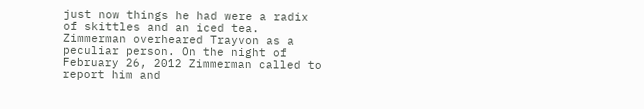just now things he had were a radix of skittles and an iced tea. Zimmerman overheared Trayvon as a peculiar person. On the night of February 26, 2012 Zimmerman called to report him and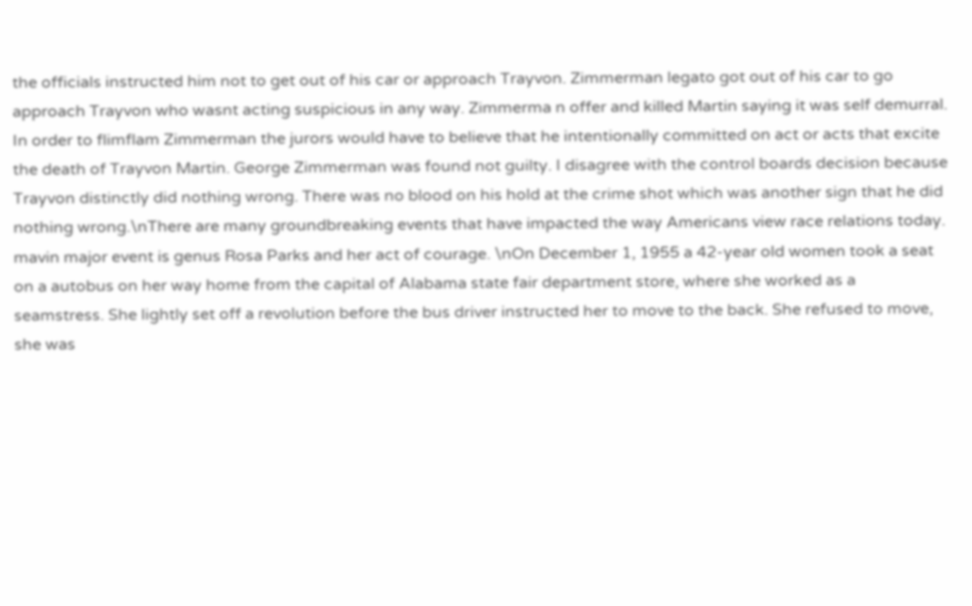the officials instructed him not to get out of his car or approach Trayvon. Zimmerman legato got out of his car to go approach Trayvon who wasnt acting suspicious in any way. Zimmerma n offer and killed Martin saying it was self demurral. In order to flimflam Zimmerman the jurors would have to believe that he intentionally committed on act or acts that excite the death of Trayvon Martin. George Zimmerman was found not guilty. I disagree with the control boards decision because Trayvon distinctly did nothing wrong. There was no blood on his hold at the crime shot which was another sign that he did nothing wrong.\nThere are many groundbreaking events that have impacted the way Americans view race relations today. mavin major event is genus Rosa Parks and her act of courage. \nOn December 1, 1955 a 42-year old women took a seat on a autobus on her way home from the capital of Alabama state fair department store, where she worked as a seamstress. She lightly set off a revolution before the bus driver instructed her to move to the back. She refused to move, she was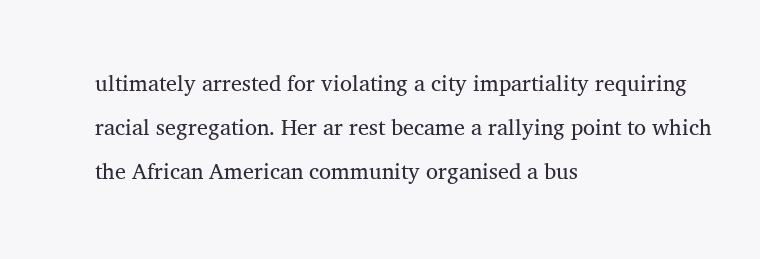ultimately arrested for violating a city impartiality requiring racial segregation. Her ar rest became a rallying point to which the African American community organised a bus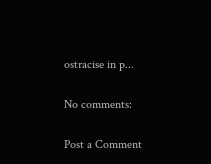ostracise in p...

No comments:

Post a Comment